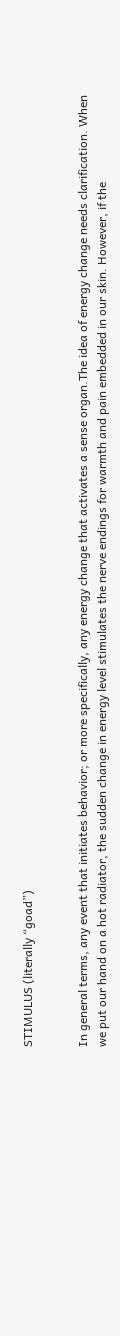STIMULUS (literally “goad”)


In general terms, any event that initiates behavior; or more specifically, any energy change that activates a sense organ.The idea of energy change needs clarification. When we put our hand on a hot radiator, the sudden change in energy level stimulates the nerve endings for warmth and pain embedded in our skin. However, if the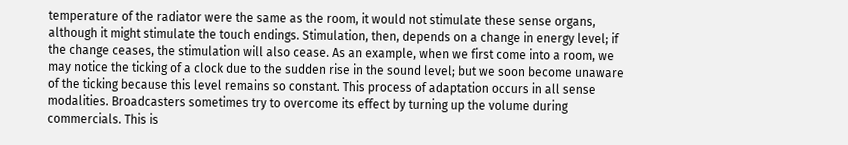temperature of the radiator were the same as the room, it would not stimulate these sense organs, although it might stimulate the touch endings. Stimulation, then, depends on a change in energy level; if the change ceases, the stimulation will also cease. As an example, when we first come into a room, we may notice the ticking of a clock due to the sudden rise in the sound level; but we soon become unaware of the ticking because this level remains so constant. This process of adaptation occurs in all sense modalities. Broadcasters sometimes try to overcome its effect by turning up the volume during commercials. This is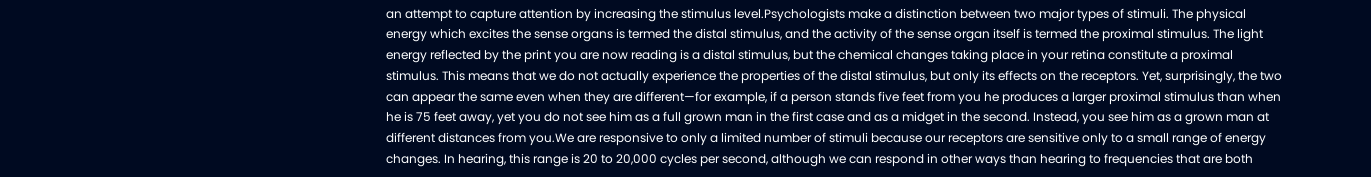an attempt to capture attention by increasing the stimulus level.Psychologists make a distinction between two major types of stimuli. The physical energy which excites the sense organs is termed the distal stimulus, and the activity of the sense organ itself is termed the proximal stimulus. The light energy reflected by the print you are now reading is a distal stimulus, but the chemical changes taking place in your retina constitute a proximal stimulus. This means that we do not actually experience the properties of the distal stimulus, but only its effects on the receptors. Yet, surprisingly, the two can appear the same even when they are different—for example, if a person stands five feet from you he produces a larger proximal stimulus than when he is 75 feet away, yet you do not see him as a full grown man in the first case and as a midget in the second. Instead, you see him as a grown man at different distances from you.We are responsive to only a limited number of stimuli because our receptors are sensitive only to a small range of energy changes. In hearing, this range is 20 to 20,000 cycles per second, although we can respond in other ways than hearing to frequencies that are both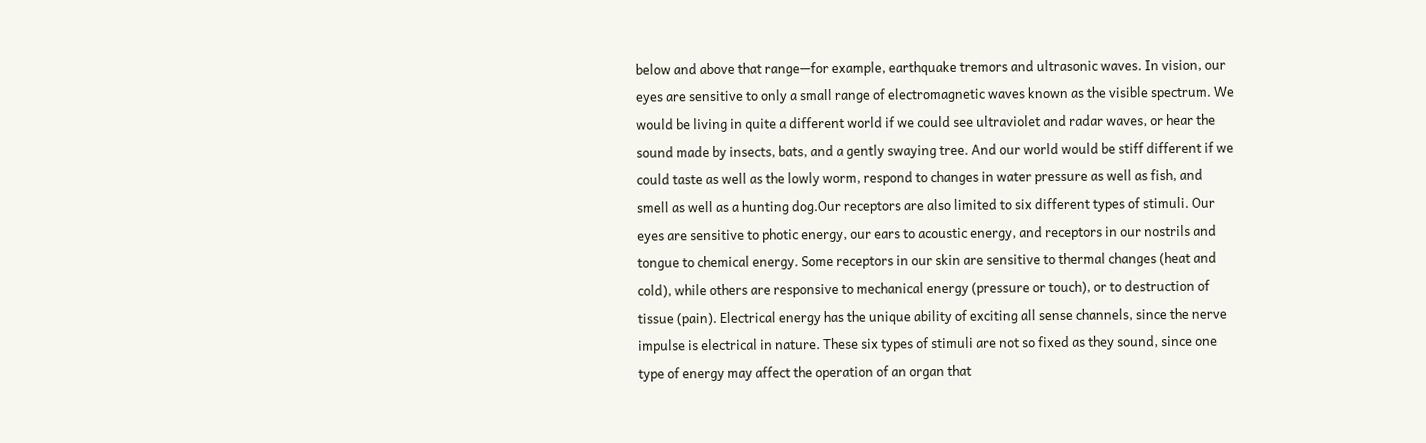below and above that range—for example, earthquake tremors and ultrasonic waves. In vision, our eyes are sensitive to only a small range of electromagnetic waves known as the visible spectrum. We would be living in quite a different world if we could see ultraviolet and radar waves, or hear the sound made by insects, bats, and a gently swaying tree. And our world would be stiff different if we could taste as well as the lowly worm, respond to changes in water pressure as well as fish, and smell as well as a hunting dog.Our receptors are also limited to six different types of stimuli. Our eyes are sensitive to photic energy, our ears to acoustic energy, and receptors in our nostrils and tongue to chemical energy. Some receptors in our skin are sensitive to thermal changes (heat and cold), while others are responsive to mechanical energy (pressure or touch), or to destruction of tissue (pain). Electrical energy has the unique ability of exciting all sense channels, since the nerve impulse is electrical in nature. These six types of stimuli are not so fixed as they sound, since one type of energy may affect the operation of an organ that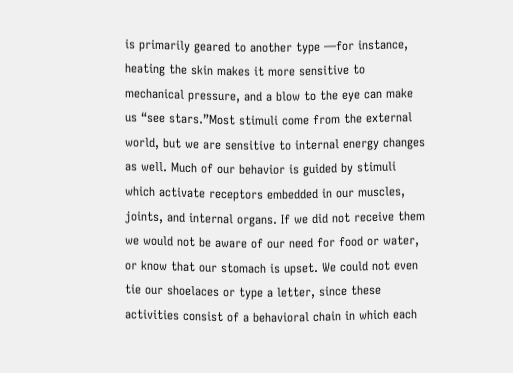is primarily geared to another type —for instance, heating the skin makes it more sensitive to mechanical pressure, and a blow to the eye can make us “see stars.”Most stimuli come from the external world, but we are sensitive to internal energy changes as well. Much of our behavior is guided by stimuli which activate receptors embedded in our muscles, joints, and internal organs. If we did not receive them we would not be aware of our need for food or water, or know that our stomach is upset. We could not even tie our shoelaces or type a letter, since these activities consist of a behavioral chain in which each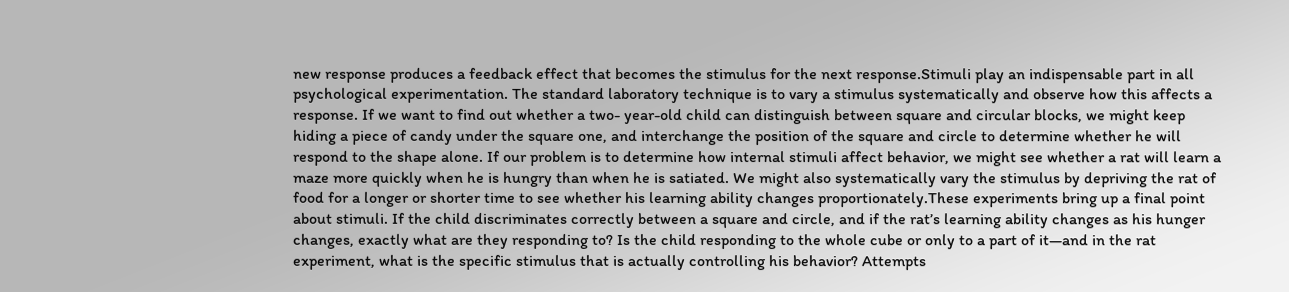new response produces a feedback effect that becomes the stimulus for the next response.Stimuli play an indispensable part in all psychological experimentation. The standard laboratory technique is to vary a stimulus systematically and observe how this affects a response. If we want to find out whether a two- year-old child can distinguish between square and circular blocks, we might keep hiding a piece of candy under the square one, and interchange the position of the square and circle to determine whether he will respond to the shape alone. If our problem is to determine how internal stimuli affect behavior, we might see whether a rat will learn a maze more quickly when he is hungry than when he is satiated. We might also systematically vary the stimulus by depriving the rat of food for a longer or shorter time to see whether his learning ability changes proportionately.These experiments bring up a final point about stimuli. If the child discriminates correctly between a square and circle, and if the rat’s learning ability changes as his hunger changes, exactly what are they responding to? Is the child responding to the whole cube or only to a part of it—and in the rat experiment, what is the specific stimulus that is actually controlling his behavior? Attempts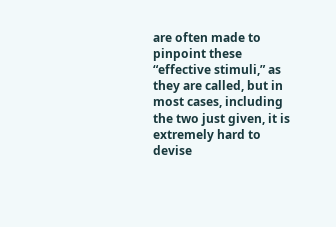are often made to pinpoint these “effective stimuli,” as they are called, but in most cases, including the two just given, it is extremely hard to devise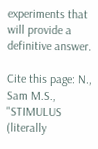experiments that will provide a definitive answer.

Cite this page: N., Sam M.S., "STIMULUS (literally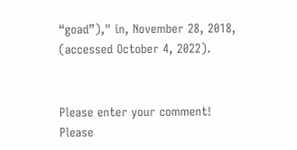“goad”)," in, November 28, 2018, (accessed October 4, 2022).


Please enter your comment!
Please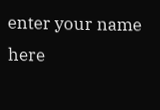enter your name here